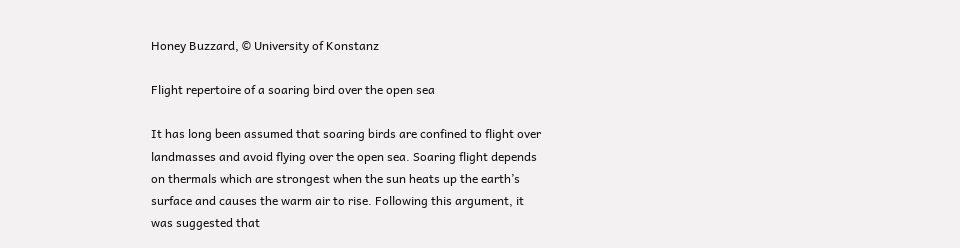Honey Buzzard, © University of Konstanz

Flight repertoire of a soaring bird over the open sea

It has long been assumed that soaring birds are confined to flight over landmasses and avoid flying over the open sea. Soaring flight depends on thermals which are strongest when the sun heats up the earth’s surface and causes the warm air to rise. Following this argument, it was suggested that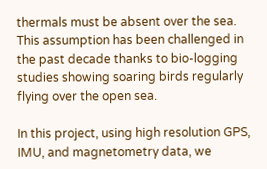thermals must be absent over the sea. This assumption has been challenged in the past decade thanks to bio-logging studies showing soaring birds regularly flying over the open sea.

In this project, using high resolution GPS, IMU, and magnetometry data, we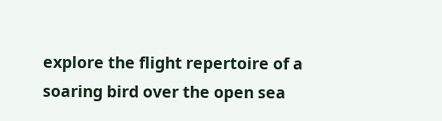explore the flight repertoire of a soaring bird over the open sea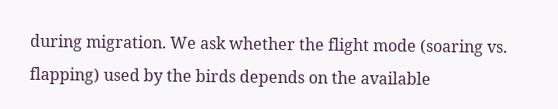during migration. We ask whether the flight mode (soaring vs. flapping) used by the birds depends on the available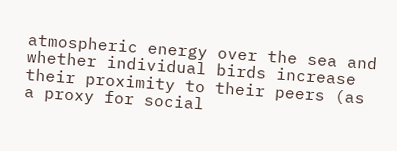atmospheric energy over the sea and whether individual birds increase their proximity to their peers (as a proxy for social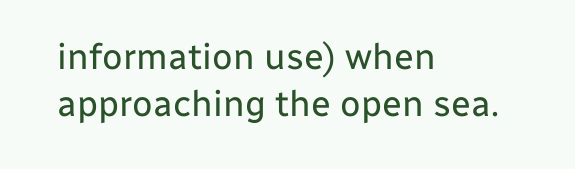information use) when approaching the open sea.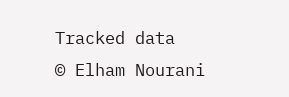Tracked data
© Elham Nourani